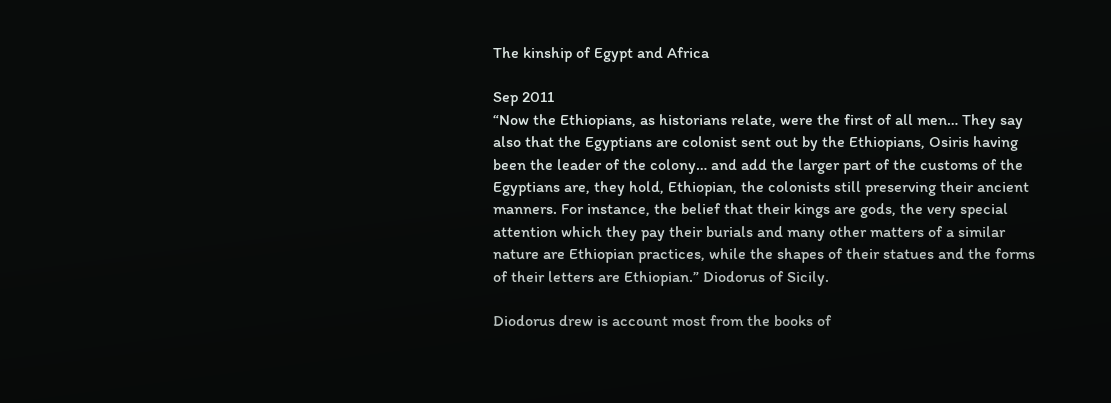The kinship of Egypt and Africa

Sep 2011
“Now the Ethiopians, as historians relate, were the first of all men… They say also that the Egyptians are colonist sent out by the Ethiopians, Osiris having been the leader of the colony… and add the larger part of the customs of the Egyptians are, they hold, Ethiopian, the colonists still preserving their ancient manners. For instance, the belief that their kings are gods, the very special attention which they pay their burials and many other matters of a similar nature are Ethiopian practices, while the shapes of their statues and the forms of their letters are Ethiopian.” Diodorus of Sicily.

Diodorus drew is account most from the books of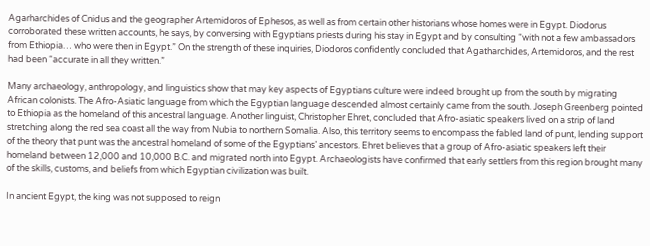Agarharchides of Cnidus and the geographer Artemidoros of Ephesos, as well as from certain other historians whose homes were in Egypt. Diodorus corroborated these written accounts, he says, by conversing with Egyptians priests during his stay in Egypt and by consulting “with not a few ambassadors from Ethiopia… who were then in Egypt.” On the strength of these inquiries, Diodoros confidently concluded that Agatharchides, Artemidoros, and the rest had been “accurate in all they written.”

Many archaeology, anthropology, and linguistics show that may key aspects of Egyptians culture were indeed brought up from the south by migrating African colonists. The Afro-Asiatic language from which the Egyptian language descended almost certainly came from the south. Joseph Greenberg pointed to Ethiopia as the homeland of this ancestral language. Another linguist, Christopher Ehret, concluded that Afro-asiatic speakers lived on a strip of land stretching along the red sea coast all the way from Nubia to northern Somalia. Also, this territory seems to encompass the fabled land of punt, lending support of the theory that punt was the ancestral homeland of some of the Egyptians’ ancestors. Ehret believes that a group of Afro-asiatic speakers left their homeland between 12,000 and 10,000 B.C. and migrated north into Egypt. Archaeologists have confirmed that early settlers from this region brought many of the skills, customs, and beliefs from which Egyptian civilization was built.

In ancient Egypt, the king was not supposed to reign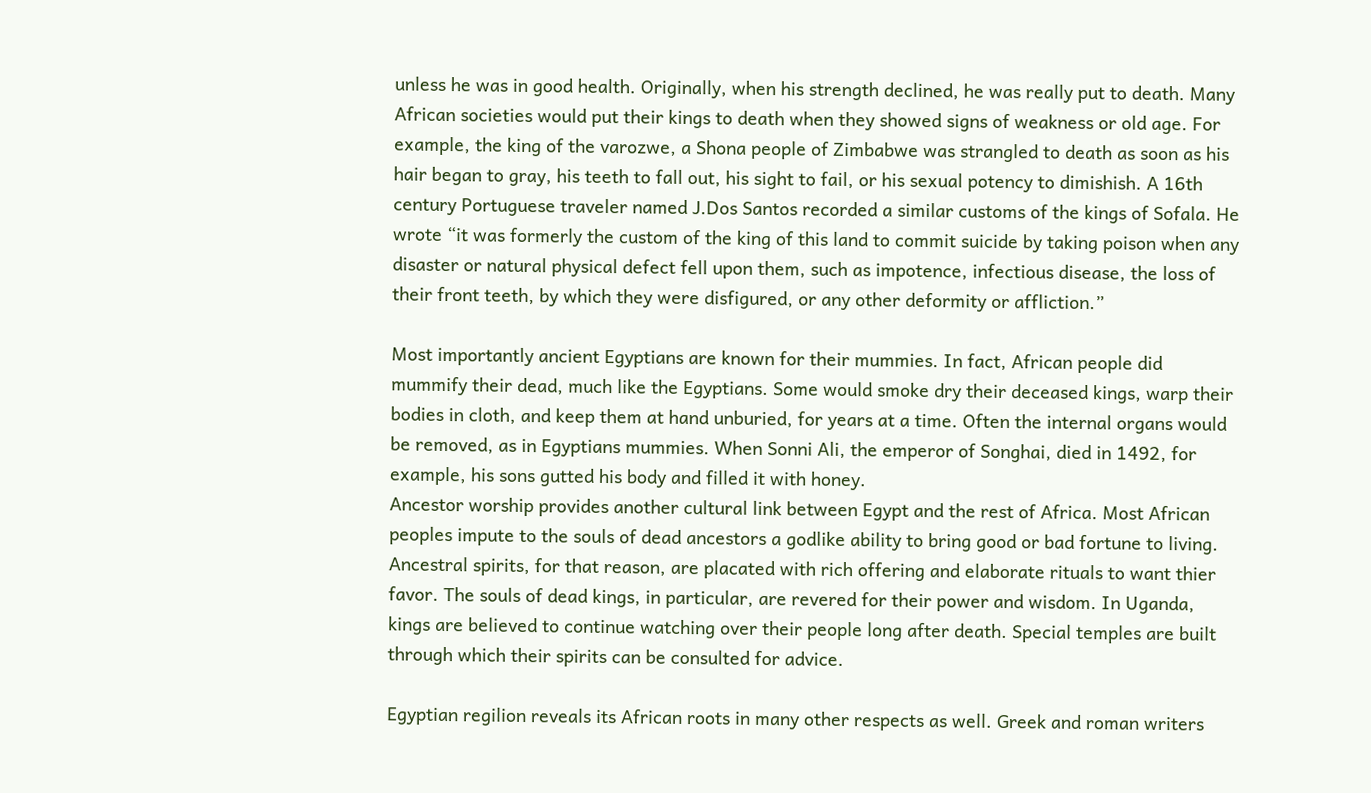unless he was in good health. Originally, when his strength declined, he was really put to death. Many African societies would put their kings to death when they showed signs of weakness or old age. For example, the king of the varozwe, a Shona people of Zimbabwe was strangled to death as soon as his hair began to gray, his teeth to fall out, his sight to fail, or his sexual potency to dimishish. A 16th century Portuguese traveler named J.Dos Santos recorded a similar customs of the kings of Sofala. He wrote “it was formerly the custom of the king of this land to commit suicide by taking poison when any disaster or natural physical defect fell upon them, such as impotence, infectious disease, the loss of their front teeth, by which they were disfigured, or any other deformity or affliction.”

Most importantly ancient Egyptians are known for their mummies. In fact, African people did mummify their dead, much like the Egyptians. Some would smoke dry their deceased kings, warp their bodies in cloth, and keep them at hand unburied, for years at a time. Often the internal organs would be removed, as in Egyptians mummies. When Sonni Ali, the emperor of Songhai, died in 1492, for example, his sons gutted his body and filled it with honey.
Ancestor worship provides another cultural link between Egypt and the rest of Africa. Most African peoples impute to the souls of dead ancestors a godlike ability to bring good or bad fortune to living. Ancestral spirits, for that reason, are placated with rich offering and elaborate rituals to want thier favor. The souls of dead kings, in particular, are revered for their power and wisdom. In Uganda, kings are believed to continue watching over their people long after death. Special temples are built through which their spirits can be consulted for advice.

Egyptian regilion reveals its African roots in many other respects as well. Greek and roman writers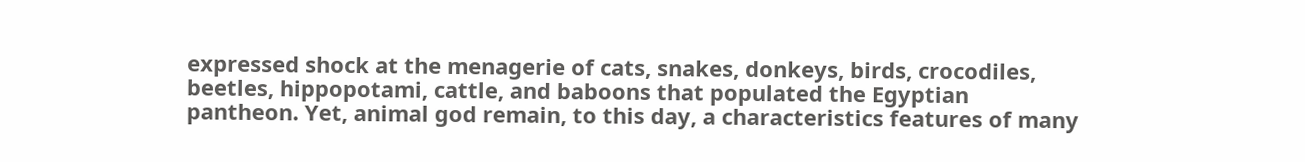expressed shock at the menagerie of cats, snakes, donkeys, birds, crocodiles, beetles, hippopotami, cattle, and baboons that populated the Egyptian pantheon. Yet, animal god remain, to this day, a characteristics features of many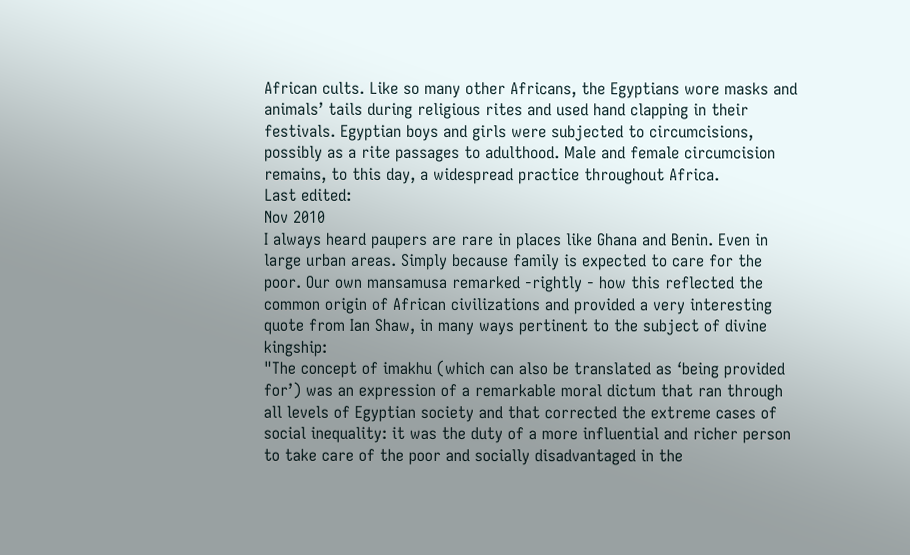African cults. Like so many other Africans, the Egyptians wore masks and animals’ tails during religious rites and used hand clapping in their festivals. Egyptian boys and girls were subjected to circumcisions, possibly as a rite passages to adulthood. Male and female circumcision remains, to this day, a widespread practice throughout Africa.
Last edited:
Nov 2010
I always heard paupers are rare in places like Ghana and Benin. Even in large urban areas. Simply because family is expected to care for the poor. Our own mansamusa remarked -rightly - how this reflected the common origin of African civilizations and provided a very interesting quote from Ian Shaw, in many ways pertinent to the subject of divine kingship:
"The concept of imakhu (which can also be translated as ‘being provided for’) was an expression of a remarkable moral dictum that ran through all levels of Egyptian society and that corrected the extreme cases of social inequality: it was the duty of a more influential and richer person to take care of the poor and socially disadvantaged in the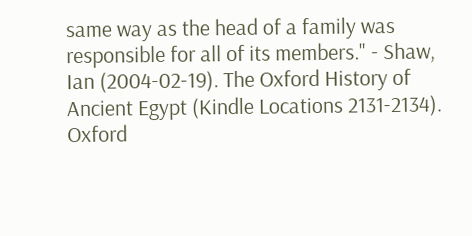same way as the head of a family was responsible for all of its members." - Shaw, Ian (2004-02-19). The Oxford History of Ancient Egypt (Kindle Locations 2131-2134). Oxford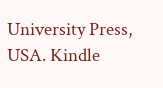University Press, USA. Kindle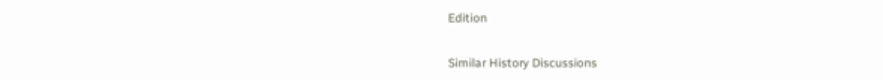Edition


Similar History Discussions